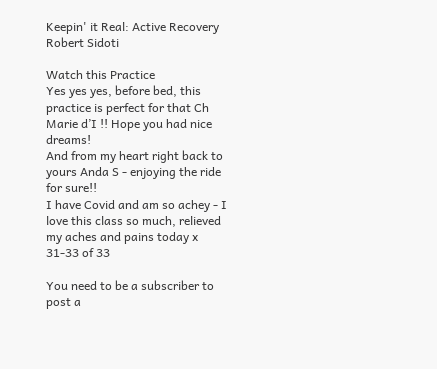Keepin' it Real: Active Recovery
Robert Sidoti

Watch this Practice
Yes yes yes, before bed, this practice is perfect for that Ch Marie d’I !! Hope you had nice dreams!
And from my heart right back to yours Anda S - enjoying the ride for sure!!
I have Covid and am so achey - I love this class so much, relieved my aches and pains today x
31-33 of 33

You need to be a subscriber to post a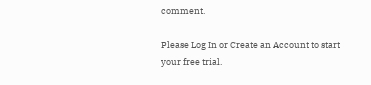comment.

Please Log In or Create an Account to start your free trial.